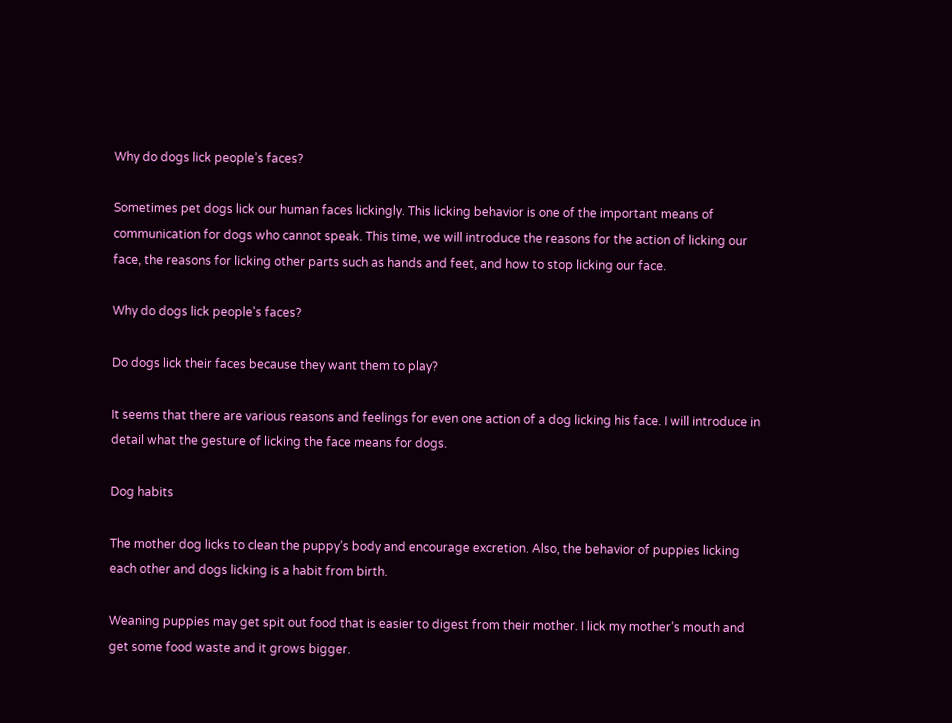Why do dogs lick people’s faces?

Sometimes pet dogs lick our human faces lickingly. This licking behavior is one of the important means of communication for dogs who cannot speak. This time, we will introduce the reasons for the action of licking our face, the reasons for licking other parts such as hands and feet, and how to stop licking our face.

Why do dogs lick people's faces?

Do dogs lick their faces because they want them to play?

It seems that there are various reasons and feelings for even one action of a dog licking his face. I will introduce in detail what the gesture of licking the face means for dogs.

Dog habits

The mother dog licks to clean the puppy’s body and encourage excretion. Also, the behavior of puppies licking each other and dogs licking is a habit from birth.

Weaning puppies may get spit out food that is easier to digest from their mother. I lick my mother’s mouth and get some food waste and it grows bigger.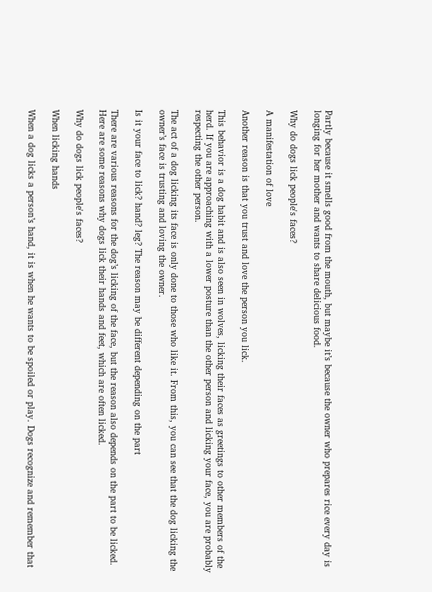Partly because it smells good from the mouth, but maybe it’s because the owner who prepares rice every day is longing for her mother and wants to share delicious food.

Why do dogs lick people's faces?

A manifestation of love

Another reason is that you trust and love the person you lick.

This behavior is a dog habit and is also seen in wolves, licking their faces as greetings to other members of the herd. If you are approaching with a lower posture than the other person and licking your face, you are probably respecting the other person.

The act of a dog licking its face is only done to those who like it. From this, you can see that the dog licking the owner’s face is trusting and loving the owner.

Is it your face to lick? hand? leg? The reason may be different depending on the part

There are various reasons for the dog’s licking of the face, but the reason also depends on the part to be licked. Here are some reasons why dogs lick their hands and feet, which are often licked.

Why do dogs lick people's faces?

When licking hands

When a dog licks a person’s hand, it is when he wants to be spoiled or play. Dogs recognize and remember that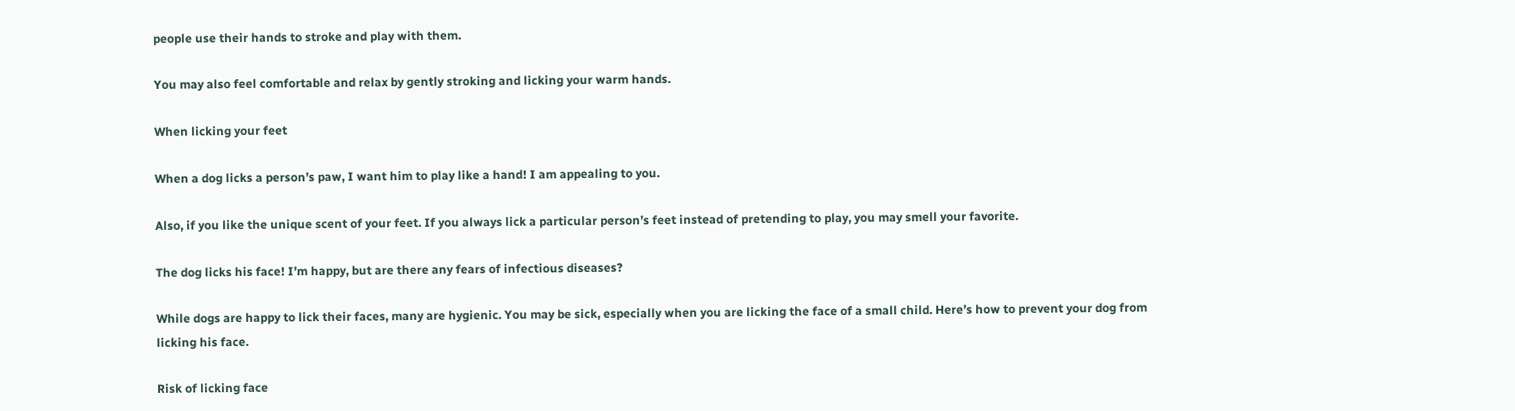people use their hands to stroke and play with them.

You may also feel comfortable and relax by gently stroking and licking your warm hands.

When licking your feet

When a dog licks a person’s paw, I want him to play like a hand! I am appealing to you.

Also, if you like the unique scent of your feet. If you always lick a particular person’s feet instead of pretending to play, you may smell your favorite.

The dog licks his face! I’m happy, but are there any fears of infectious diseases?

While dogs are happy to lick their faces, many are hygienic. You may be sick, especially when you are licking the face of a small child. Here’s how to prevent your dog from licking his face.

Risk of licking face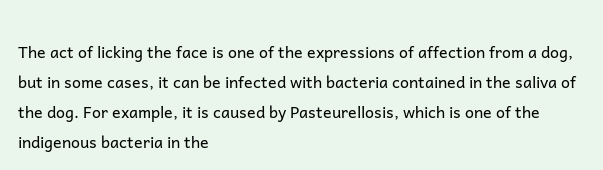The act of licking the face is one of the expressions of affection from a dog, but in some cases, it can be infected with bacteria contained in the saliva of the dog. For example, it is caused by Pasteurellosis, which is one of the indigenous bacteria in the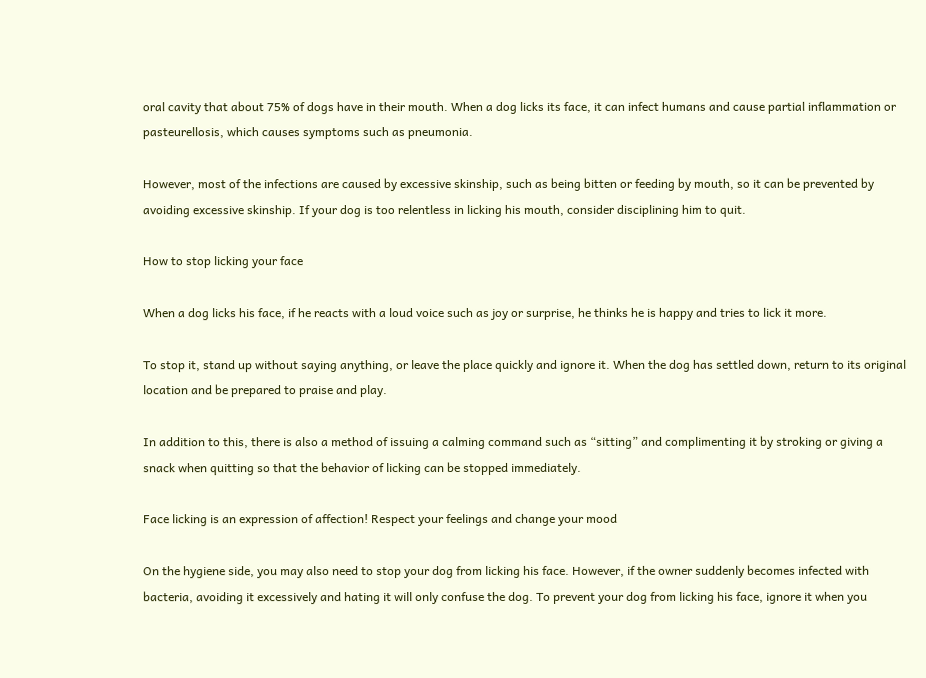oral cavity that about 75% of dogs have in their mouth. When a dog licks its face, it can infect humans and cause partial inflammation or pasteurellosis, which causes symptoms such as pneumonia.

However, most of the infections are caused by excessive skinship, such as being bitten or feeding by mouth, so it can be prevented by avoiding excessive skinship. If your dog is too relentless in licking his mouth, consider disciplining him to quit.

How to stop licking your face

When a dog licks his face, if he reacts with a loud voice such as joy or surprise, he thinks he is happy and tries to lick it more.

To stop it, stand up without saying anything, or leave the place quickly and ignore it. When the dog has settled down, return to its original location and be prepared to praise and play.

In addition to this, there is also a method of issuing a calming command such as “sitting” and complimenting it by stroking or giving a snack when quitting so that the behavior of licking can be stopped immediately.

Face licking is an expression of affection! Respect your feelings and change your mood

On the hygiene side, you may also need to stop your dog from licking his face. However, if the owner suddenly becomes infected with bacteria, avoiding it excessively and hating it will only confuse the dog. To prevent your dog from licking his face, ignore it when you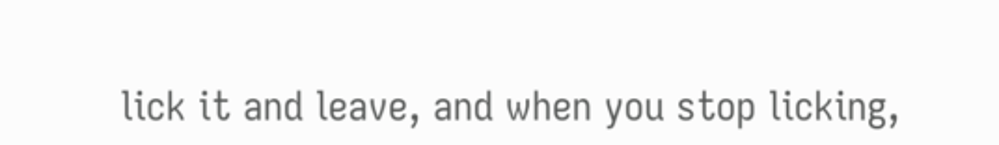lick it and leave, and when you stop licking,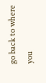go back to where you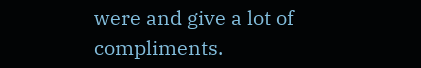were and give a lot of compliments.